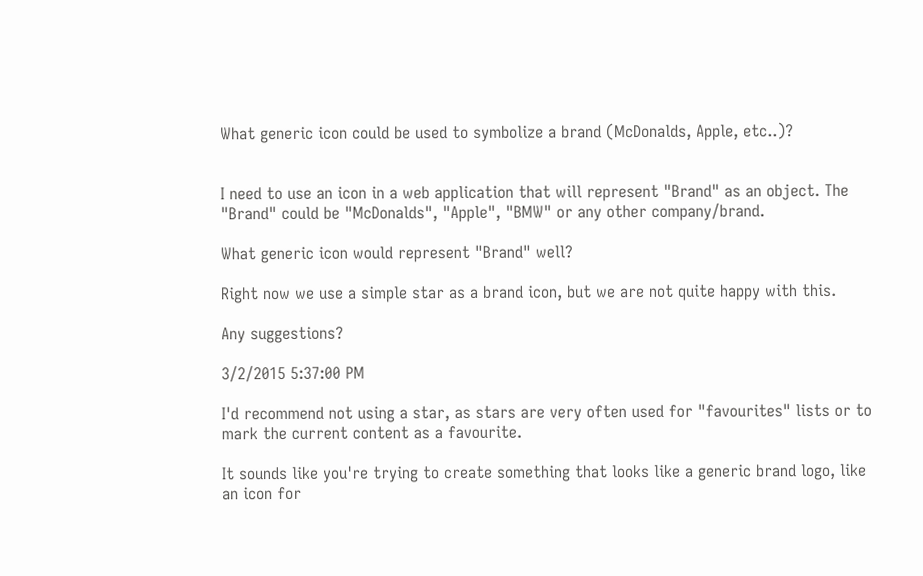What generic icon could be used to symbolize a brand (McDonalds, Apple, etc..)?


I need to use an icon in a web application that will represent "Brand" as an object. The "Brand" could be "McDonalds", "Apple", "BMW" or any other company/brand.

What generic icon would represent "Brand" well?

Right now we use a simple star as a brand icon, but we are not quite happy with this.

Any suggestions?

3/2/2015 5:37:00 PM

I'd recommend not using a star, as stars are very often used for "favourites" lists or to mark the current content as a favourite.

It sounds like you're trying to create something that looks like a generic brand logo, like an icon for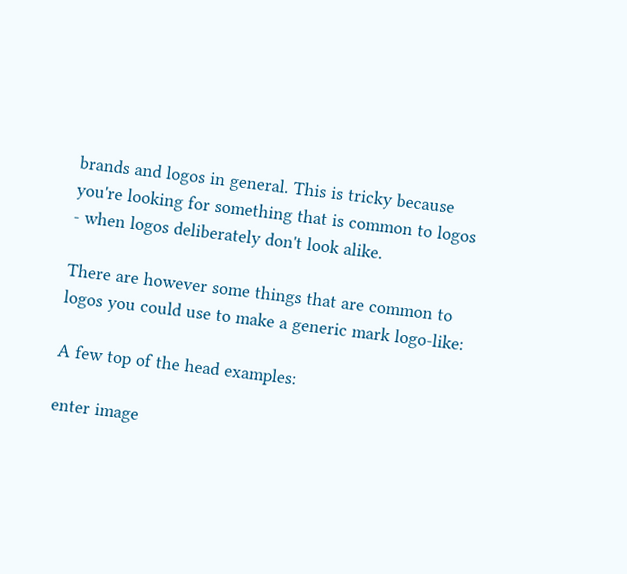brands and logos in general. This is tricky because you're looking for something that is common to logos - when logos deliberately don't look alike.

There are however some things that are common to logos you could use to make a generic mark logo-like:

A few top of the head examples:

enter image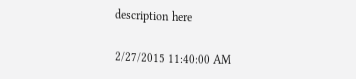description here

2/27/2015 11:40:00 AM